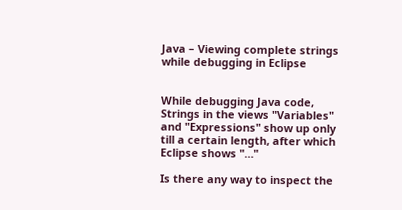Java – Viewing complete strings while debugging in Eclipse


While debugging Java code, Strings in the views "Variables" and "Expressions" show up only till a certain length, after which Eclipse shows "…"

Is there any way to inspect the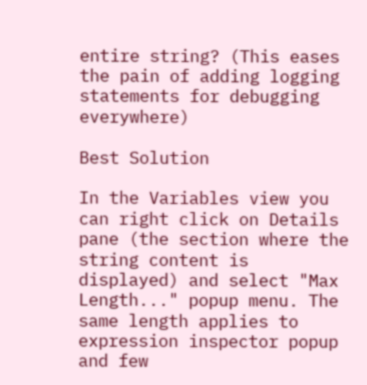entire string? (This eases the pain of adding logging statements for debugging everywhere)

Best Solution

In the Variables view you can right click on Details pane (the section where the string content is displayed) and select "Max Length..." popup menu. The same length applies to expression inspector popup and few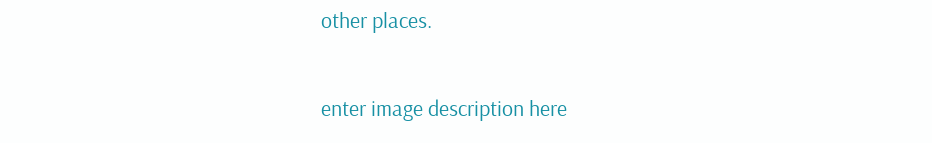other places.

enter image description here